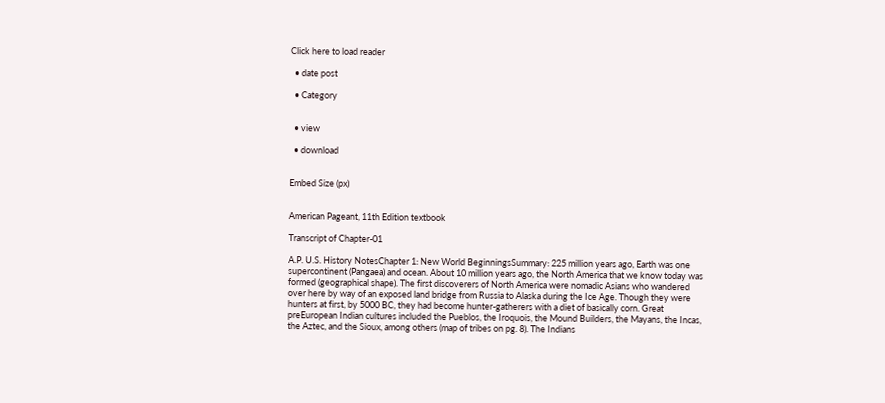Click here to load reader

  • date post

  • Category


  • view

  • download


Embed Size (px)


American Pageant, 11th Edition textbook

Transcript of Chapter-01

A.P. U.S. History NotesChapter 1: New World BeginningsSummary: 225 million years ago, Earth was one supercontinent (Pangaea) and ocean. About 10 million years ago, the North America that we know today was formed (geographical shape). The first discoverers of North America were nomadic Asians who wandered over here by way of an exposed land bridge from Russia to Alaska during the Ice Age. Though they were hunters at first, by 5000 BC, they had become hunter-gatherers with a diet of basically corn. Great preEuropean Indian cultures included the Pueblos, the Iroquois, the Mound Builders, the Mayans, the Incas, the Aztec, and the Sioux, among others (map of tribes on pg. 8). The Indians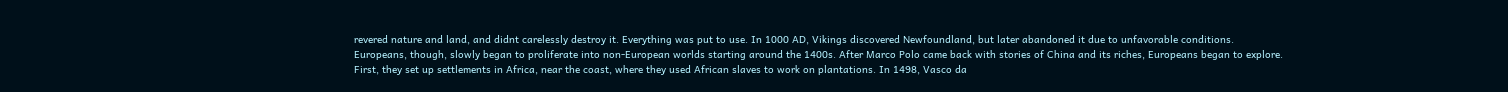revered nature and land, and didnt carelessly destroy it. Everything was put to use. In 1000 AD, Vikings discovered Newfoundland, but later abandoned it due to unfavorable conditions. Europeans, though, slowly began to proliferate into non-European worlds starting around the 1400s. After Marco Polo came back with stories of China and its riches, Europeans began to explore. First, they set up settlements in Africa, near the coast, where they used African slaves to work on plantations. In 1498, Vasco da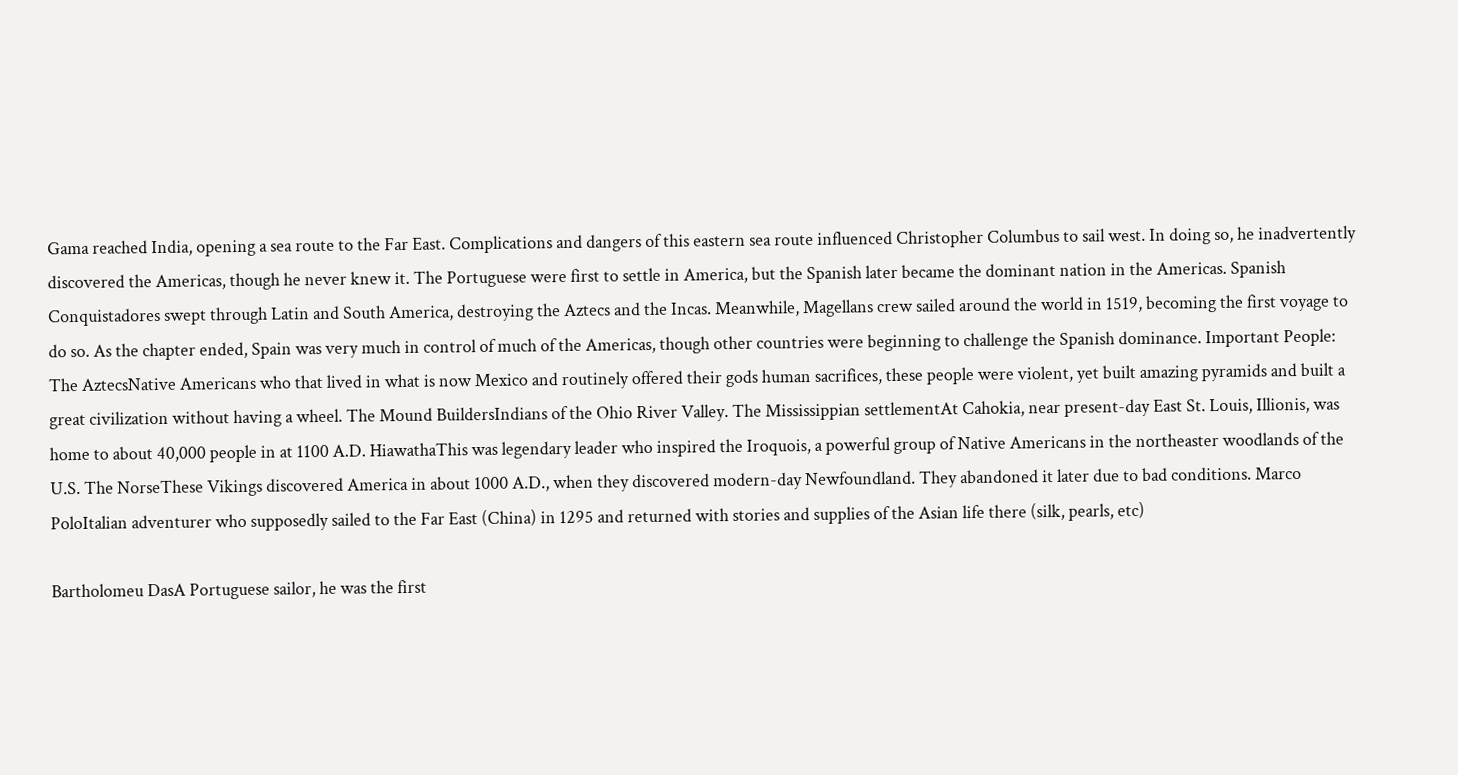Gama reached India, opening a sea route to the Far East. Complications and dangers of this eastern sea route influenced Christopher Columbus to sail west. In doing so, he inadvertently discovered the Americas, though he never knew it. The Portuguese were first to settle in America, but the Spanish later became the dominant nation in the Americas. Spanish Conquistadores swept through Latin and South America, destroying the Aztecs and the Incas. Meanwhile, Magellans crew sailed around the world in 1519, becoming the first voyage to do so. As the chapter ended, Spain was very much in control of much of the Americas, though other countries were beginning to challenge the Spanish dominance. Important People: The AztecsNative Americans who that lived in what is now Mexico and routinely offered their gods human sacrifices, these people were violent, yet built amazing pyramids and built a great civilization without having a wheel. The Mound BuildersIndians of the Ohio River Valley. The Mississippian settlementAt Cahokia, near present-day East St. Louis, Illionis, was home to about 40,000 people in at 1100 A.D. HiawathaThis was legendary leader who inspired the Iroquois, a powerful group of Native Americans in the northeaster woodlands of the U.S. The NorseThese Vikings discovered America in about 1000 A.D., when they discovered modern-day Newfoundland. They abandoned it later due to bad conditions. Marco PoloItalian adventurer who supposedly sailed to the Far East (China) in 1295 and returned with stories and supplies of the Asian life there (silk, pearls, etc)

Bartholomeu DasA Portuguese sailor, he was the first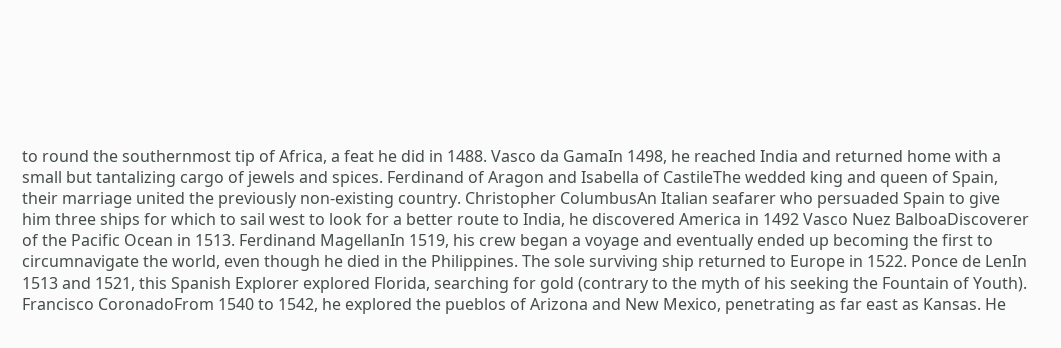to round the southernmost tip of Africa, a feat he did in 1488. Vasco da GamaIn 1498, he reached India and returned home with a small but tantalizing cargo of jewels and spices. Ferdinand of Aragon and Isabella of CastileThe wedded king and queen of Spain, their marriage united the previously non-existing country. Christopher ColumbusAn Italian seafarer who persuaded Spain to give him three ships for which to sail west to look for a better route to India, he discovered America in 1492 Vasco Nuez BalboaDiscoverer of the Pacific Ocean in 1513. Ferdinand MagellanIn 1519, his crew began a voyage and eventually ended up becoming the first to circumnavigate the world, even though he died in the Philippines. The sole surviving ship returned to Europe in 1522. Ponce de LenIn 1513 and 1521, this Spanish Explorer explored Florida, searching for gold (contrary to the myth of his seeking the Fountain of Youth). Francisco CoronadoFrom 1540 to 1542, he explored the pueblos of Arizona and New Mexico, penetrating as far east as Kansas. He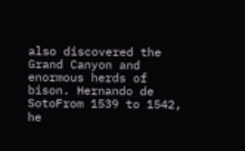also discovered the Grand Canyon and enormous herds of bison. Hernando de SotoFrom 1539 to 1542, he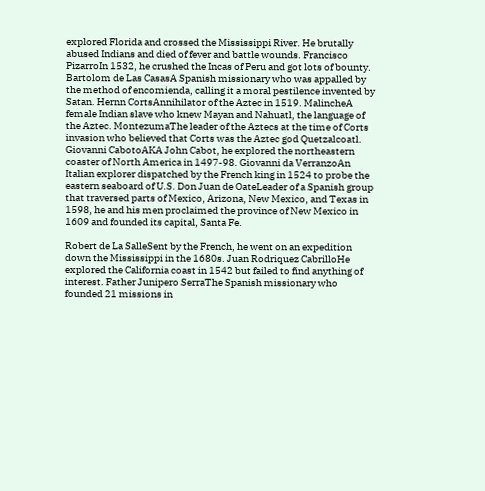explored Florida and crossed the Mississippi River. He brutally abused Indians and died of fever and battle wounds. Francisco PizarroIn 1532, he crushed the Incas of Peru and got lots of bounty. Bartolom de Las CasasA Spanish missionary who was appalled by the method of encomienda, calling it a moral pestilence invented by Satan. Hernn CortsAnnihilator of the Aztec in 1519. MalincheA female Indian slave who knew Mayan and Nahuatl, the language of the Aztec. MontezumaThe leader of the Aztecs at the time of Corts invasion who believed that Corts was the Aztec god Quetzalcoatl. Giovanni CabotoAKA John Cabot, he explored the northeastern coaster of North America in 1497-98. Giovanni da VerranzoAn Italian explorer dispatched by the French king in 1524 to probe the eastern seaboard of U.S. Don Juan de OateLeader of a Spanish group that traversed parts of Mexico, Arizona, New Mexico, and Texas in 1598, he and his men proclaimed the province of New Mexico in 1609 and founded its capital, Santa Fe.

Robert de La SalleSent by the French, he went on an expedition down the Mississippi in the 1680s. Juan Rodriquez CabrilloHe explored the California coast in 1542 but failed to find anything of interest. Father Junipero SerraThe Spanish missionary who founded 21 missions in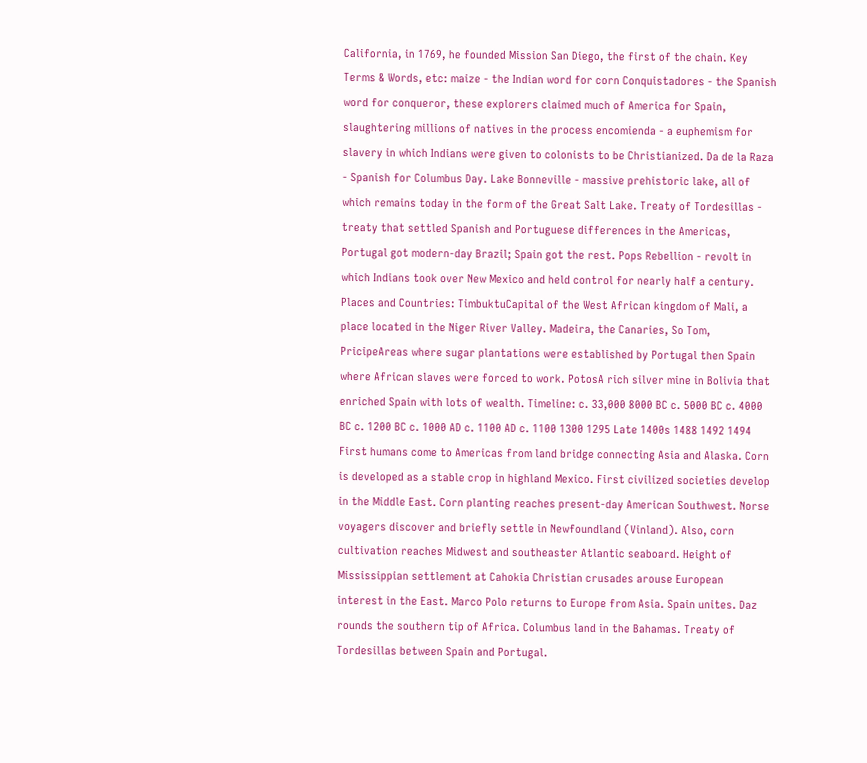California, in 1769, he founded Mission San Diego, the first of the chain. Key Terms & Words, etc: maize - the Indian word for corn Conquistadores - the Spanish word for conqueror, these explorers claimed much of America for Spain, slaughtering millions of natives in the process encomienda - a euphemism for slavery in which Indians were given to colonists to be Christianized. Da de la Raza - Spanish for Columbus Day. Lake Bonneville - massive prehistoric lake, all of which remains today in the form of the Great Salt Lake. Treaty of Tordesillas - treaty that settled Spanish and Portuguese differences in the Americas, Portugal got modern-day Brazil; Spain got the rest. Pops Rebellion - revolt in which Indians took over New Mexico and held control for nearly half a century. Places and Countries: TimbuktuCapital of the West African kingdom of Mali, a place located in the Niger River Valley. Madeira, the Canaries, So Tom, PricipeAreas where sugar plantations were established by Portugal then Spain where African slaves were forced to work. PotosA rich silver mine in Bolivia that enriched Spain with lots of wealth. Timeline: c. 33,000 8000 BC c. 5000 BC c. 4000 BC c. 1200 BC c. 1000 AD c. 1100 AD c. 1100 1300 1295 Late 1400s 1488 1492 1494 First humans come to Americas from land bridge connecting Asia and Alaska. Corn is developed as a stable crop in highland Mexico. First civilized societies develop in the Middle East. Corn planting reaches present-day American Southwest. Norse voyagers discover and briefly settle in Newfoundland (Vinland). Also, corn cultivation reaches Midwest and southeaster Atlantic seaboard. Height of Mississippian settlement at Cahokia Christian crusades arouse European interest in the East. Marco Polo returns to Europe from Asia. Spain unites. Daz rounds the southern tip of Africa. Columbus land in the Bahamas. Treaty of Tordesillas between Spain and Portugal.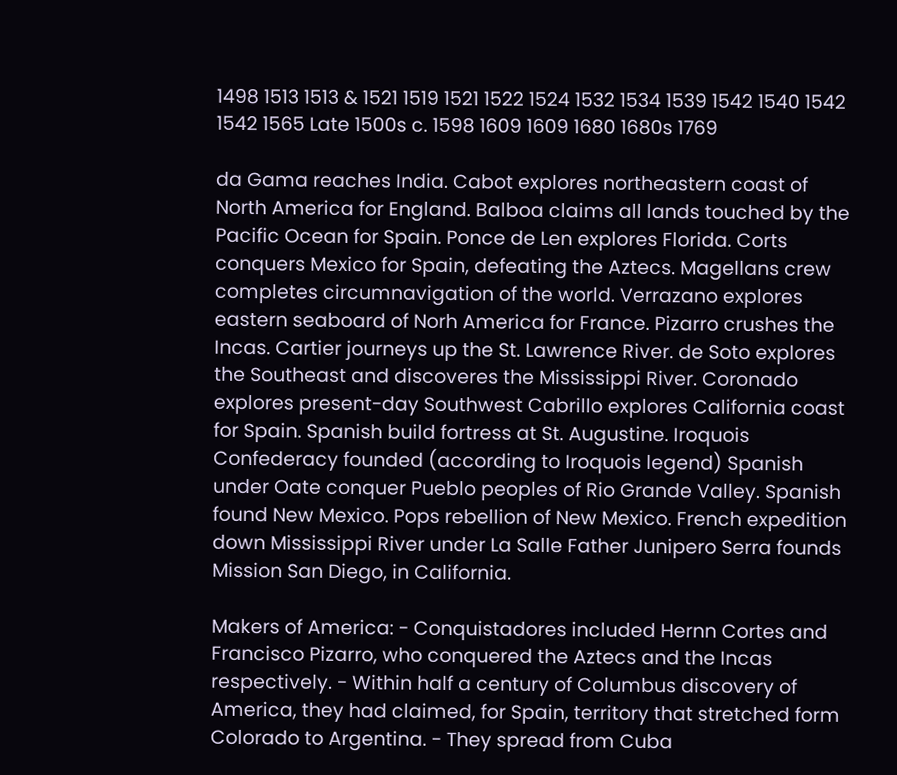1498 1513 1513 & 1521 1519 1521 1522 1524 1532 1534 1539 1542 1540 1542 1542 1565 Late 1500s c. 1598 1609 1609 1680 1680s 1769

da Gama reaches India. Cabot explores northeastern coast of North America for England. Balboa claims all lands touched by the Pacific Ocean for Spain. Ponce de Len explores Florida. Corts conquers Mexico for Spain, defeating the Aztecs. Magellans crew completes circumnavigation of the world. Verrazano explores eastern seaboard of Norh America for France. Pizarro crushes the Incas. Cartier journeys up the St. Lawrence River. de Soto explores the Southeast and discoveres the Mississippi River. Coronado explores present-day Southwest Cabrillo explores California coast for Spain. Spanish build fortress at St. Augustine. Iroquois Confederacy founded (according to Iroquois legend) Spanish under Oate conquer Pueblo peoples of Rio Grande Valley. Spanish found New Mexico. Pops rebellion of New Mexico. French expedition down Mississippi River under La Salle Father Junipero Serra founds Mission San Diego, in California.

Makers of America: - Conquistadores included Hernn Cortes and Francisco Pizarro, who conquered the Aztecs and the Incas respectively. - Within half a century of Columbus discovery of America, they had claimed, for Spain, territory that stretched form Colorado to Argentina. - They spread from Cuba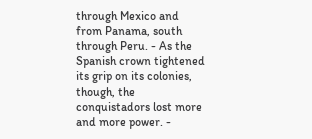through Mexico and from Panama, south through Peru. - As the Spanish crown tightened its grip on its colonies, though, the conquistadors lost more and more power. -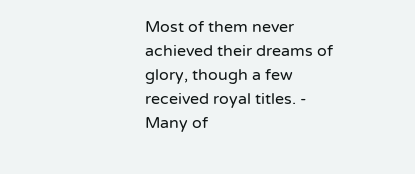Most of them never achieved their dreams of glory, though a few received royal titles. - Many of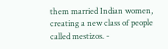them married Indian women, creating a new class of people called mestizos. -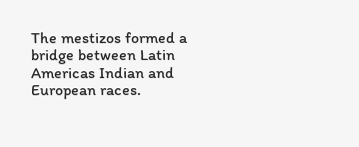The mestizos formed a bridge between Latin Americas Indian and European races.